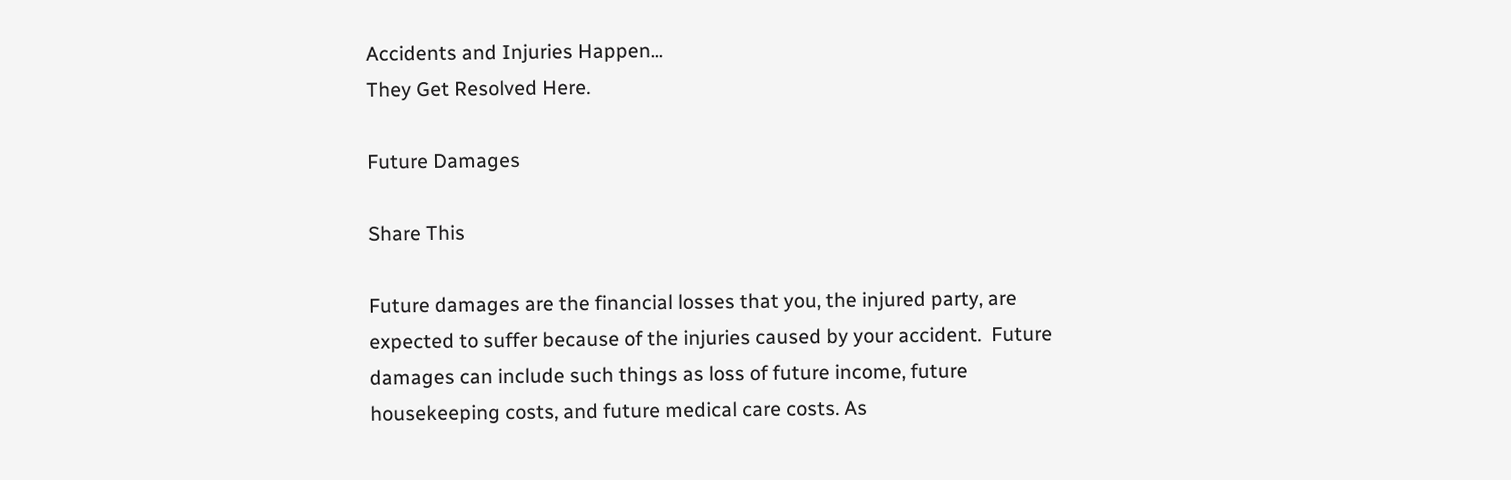Accidents and Injuries Happen...
They Get Resolved Here.

Future Damages

Share This

Future damages are the financial losses that you, the injured party, are expected to suffer because of the injuries caused by your accident.  Future damages can include such things as loss of future income, future housekeeping costs, and future medical care costs. As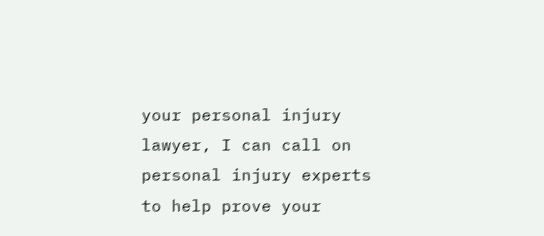your personal injury lawyer, I can call on personal injury experts to help prove your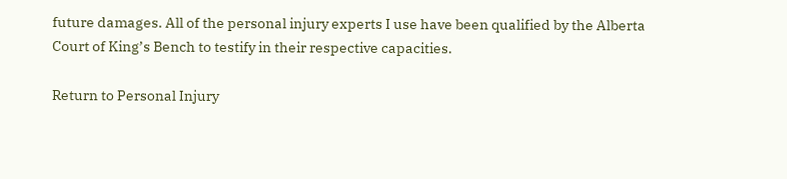future damages. All of the personal injury experts I use have been qualified by the Alberta Court of King’s Bench to testify in their respective capacities.

Return to Personal Injury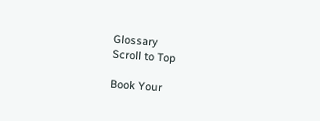Glossary
Scroll to Top

Book Your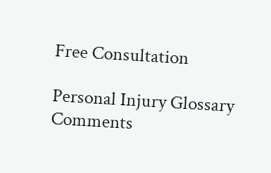Free Consultation

Personal Injury Glossary Comments